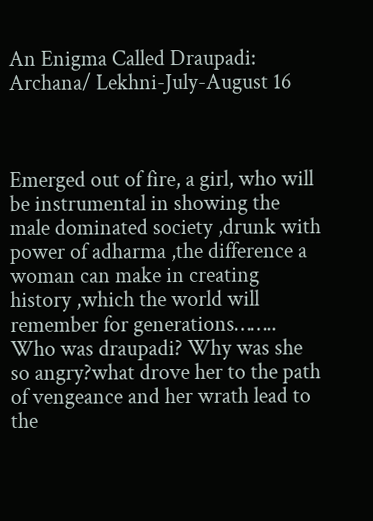An Enigma Called Draupadi: Archana/ Lekhni-July-August 16



Emerged out of fire, a girl, who will be instrumental in showing the male dominated society ,drunk with power of adharma ,the difference a woman can make in creating history ,which the world will remember for generations……..
Who was draupadi? Why was she so angry?what drove her to the path of vengeance and her wrath lead to the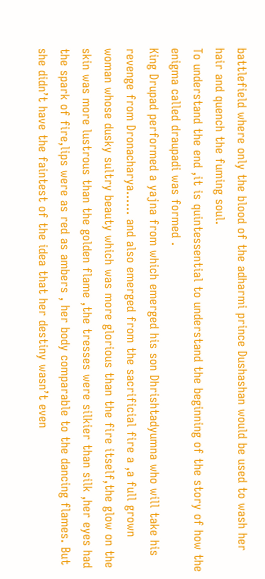battlefield where only the blood of the adharmi prince Dushashan would be used to wash her hair and quench the fuming soul.
To understand the end ,it is quintessential to understand the beginning of the story of how the enigma called draupadi was formed .
King Drupad performed a yajna from which emerged his son Dhrishtadyumna who will take his revenge from Dronacharya…… and also emerged from the sacrificial fire a ,a full grown woman whose dusky sultry beauty which was more glorious than the fire itself,the glow on the skin was more lustrous than the golden flame ,the tresses were silkier than silk ,her eyes had the spark of fire,lips were as red as ambers , her body comparable to the dancing flames. But she didn’t have the faintest of the idea that her destiny wasn’t even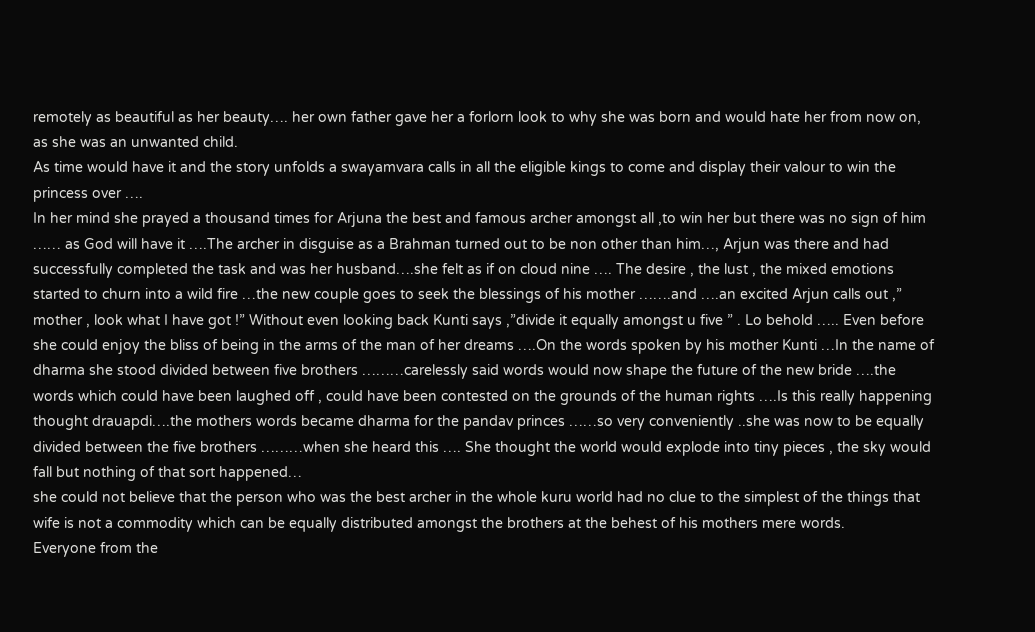remotely as beautiful as her beauty…. her own father gave her a forlorn look to why she was born and would hate her from now on, as she was an unwanted child.
As time would have it and the story unfolds a swayamvara calls in all the eligible kings to come and display their valour to win the princess over ….
In her mind she prayed a thousand times for Arjuna the best and famous archer amongst all ,to win her but there was no sign of him …… as God will have it ….The archer in disguise as a Brahman turned out to be non other than him…, Arjun was there and had successfully completed the task and was her husband….she felt as if on cloud nine …. The desire , the lust , the mixed emotions started to churn into a wild fire …the new couple goes to seek the blessings of his mother …….and ….an excited Arjun calls out ,” mother , look what I have got !” Without even looking back Kunti says ,”divide it equally amongst u five ” . Lo behold ….. Even before she could enjoy the bliss of being in the arms of the man of her dreams ….On the words spoken by his mother Kunti …In the name of dharma she stood divided between five brothers ………carelessly said words would now shape the future of the new bride ….the words which could have been laughed off , could have been contested on the grounds of the human rights ….Is this really happening thought drauapdi….the mothers words became dharma for the pandav princes ……so very conveniently ..she was now to be equally divided between the five brothers ………when she heard this …. She thought the world would explode into tiny pieces , the sky would fall but nothing of that sort happened…
she could not believe that the person who was the best archer in the whole kuru world had no clue to the simplest of the things that wife is not a commodity which can be equally distributed amongst the brothers at the behest of his mothers mere words.
Everyone from the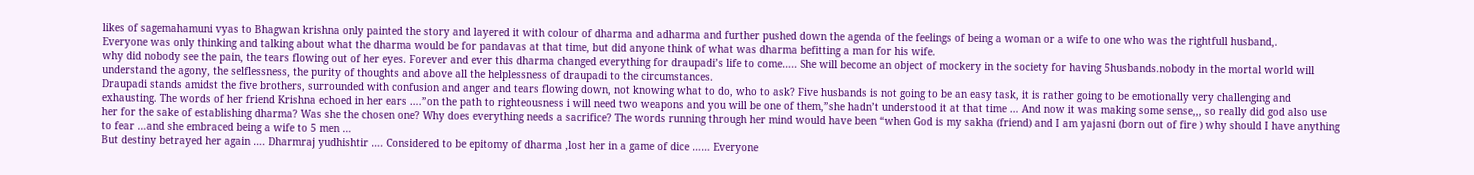likes of sagemahamuni vyas to Bhagwan krishna only painted the story and layered it with colour of dharma and adharma and further pushed down the agenda of the feelings of being a woman or a wife to one who was the rightfull husband,.
Everyone was only thinking and talking about what the dharma would be for pandavas at that time, but did anyone think of what was dharma befitting a man for his wife.
why did nobody see the pain, the tears flowing out of her eyes. Forever and ever this dharma changed everything for draupadi’s life to come….. She will become an object of mockery in the society for having 5husbands.nobody in the mortal world will understand the agony, the selflessness, the purity of thoughts and above all the helplessness of draupadi to the circumstances.
Draupadi stands amidst the five brothers, surrounded with confusion and anger and tears flowing down, not knowing what to do, who to ask? Five husbands is not going to be an easy task, it is rather going to be emotionally very challenging and exhausting. The words of her friend Krishna echoed in her ears ….”on the path to righteousness i will need two weapons and you will be one of them,”she hadn’t understood it at that time … And now it was making some sense,,, so really did god also use her for the sake of establishing dharma? Was she the chosen one? Why does everything needs a sacrifice? The words running through her mind would have been “when God is my sakha (friend) and I am yajasni (born out of fire ) why should I have anything to fear …and she embraced being a wife to 5 men …
But destiny betrayed her again …. Dharmraj yudhishtir …. Considered to be epitomy of dharma ,lost her in a game of dice …… Everyone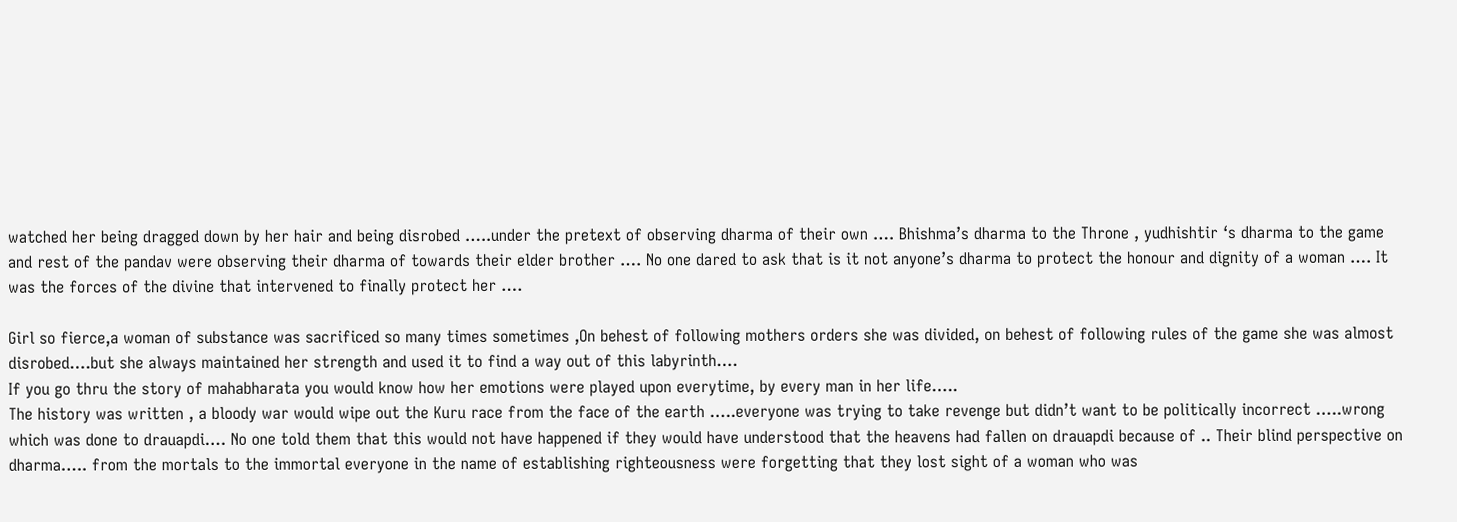watched her being dragged down by her hair and being disrobed …..under the pretext of observing dharma of their own …. Bhishma’s dharma to the Throne , yudhishtir ‘s dharma to the game and rest of the pandav were observing their dharma of towards their elder brother …. No one dared to ask that is it not anyone’s dharma to protect the honour and dignity of a woman …. It was the forces of the divine that intervened to finally protect her ….

Girl so fierce,a woman of substance was sacrificed so many times sometimes ,On behest of following mothers orders she was divided, on behest of following rules of the game she was almost disrobed….but she always maintained her strength and used it to find a way out of this labyrinth….
If you go thru the story of mahabharata you would know how her emotions were played upon everytime, by every man in her life…..
The history was written , a bloody war would wipe out the Kuru race from the face of the earth …..everyone was trying to take revenge but didn’t want to be politically incorrect …..wrong which was done to drauapdi…. No one told them that this would not have happened if they would have understood that the heavens had fallen on drauapdi because of .. Their blind perspective on dharma….. from the mortals to the immortal everyone in the name of establishing righteousness were forgetting that they lost sight of a woman who was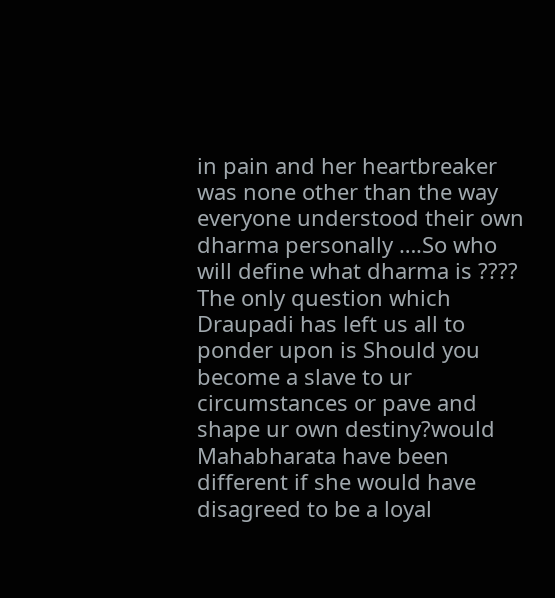in pain and her heartbreaker was none other than the way everyone understood their own dharma personally ….So who will define what dharma is ????
The only question which Draupadi has left us all to ponder upon is Should you become a slave to ur circumstances or pave and shape ur own destiny?would Mahabharata have been different if she would have disagreed to be a loyal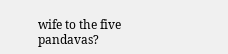wife to the five pandavas?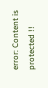error: Content is protected !!